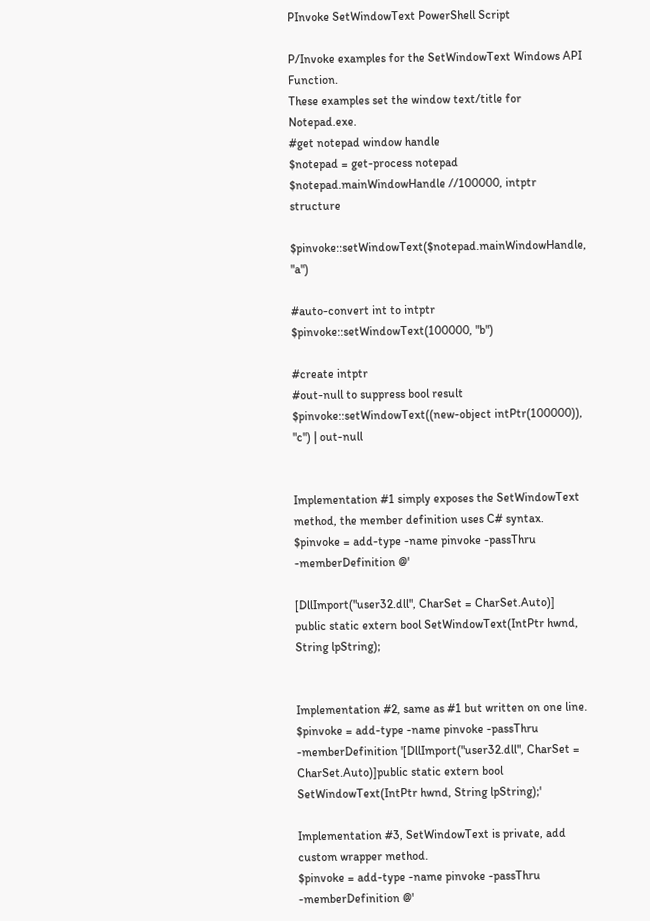PInvoke SetWindowText PowerShell Script

P/Invoke examples for the SetWindowText Windows API Function.
These examples set the window text/title for Notepad.exe.
#get notepad window handle
$notepad = get-process notepad
$notepad.mainWindowHandle //100000, intptr structure

$pinvoke::setWindowText($notepad.mainWindowHandle, "a")

#auto-convert int to intptr
$pinvoke::setWindowText(100000, "b")

#create intptr
#out-null to suppress bool result
$pinvoke::setWindowText((new-object intPtr(100000)), "c") | out-null


Implementation #1 simply exposes the SetWindowText method, the member definition uses C# syntax.
$pinvoke = add-type -name pinvoke -passThru -memberDefinition @'

[DllImport("user32.dll", CharSet = CharSet.Auto)]
public static extern bool SetWindowText(IntPtr hwnd, String lpString);


Implementation #2, same as #1 but written on one line.
$pinvoke = add-type -name pinvoke -passThru -memberDefinition '[DllImport("user32.dll", CharSet = CharSet.Auto)]public static extern bool SetWindowText(IntPtr hwnd, String lpString);'

Implementation #3, SetWindowText is private, add custom wrapper method.
$pinvoke = add-type -name pinvoke -passThru -memberDefinition @'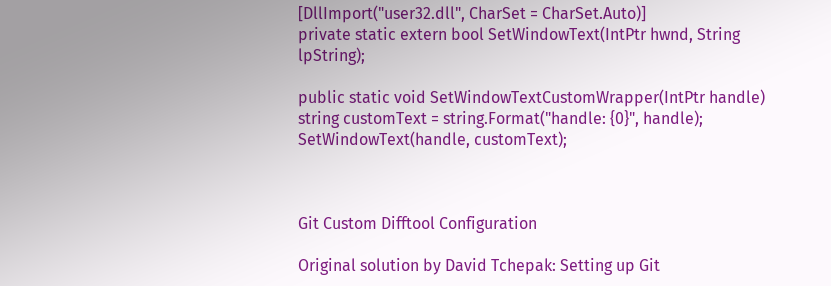[DllImport("user32.dll", CharSet = CharSet.Auto)]
private static extern bool SetWindowText(IntPtr hwnd, String lpString);

public static void SetWindowTextCustomWrapper(IntPtr handle)
string customText = string.Format("handle: {0}", handle);
SetWindowText(handle, customText);



Git Custom Difftool Configuration

Original solution by David Tchepak: Setting up Git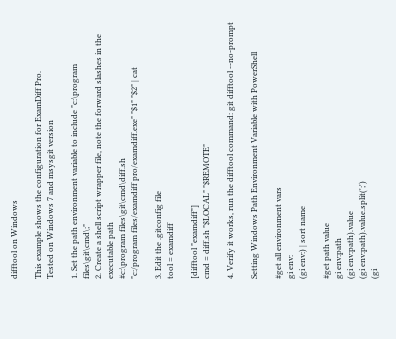difftool on Windows

This example shows the configuration for ExamDiff Pro.
Tested on Windows 7 and msysgit version

1. Set the path environment variable to include "c:\program files\git\cmd\;"
2. Create a shell script wrapper file, note the forward slashes in the executable path
#c:\program files\git\cmd\diff.sh
"c:/program files/examdiff pro/examdiff.exe" "$1" "$2" | cat

3. Edit the .gitconfig file
tool = examdiff

[difftool "examdiff"]
cmd = diff.sh "$LOCAL" "$REMOTE"

4. Verify it works, run the difftool command: git difftool --no-prompt

Setting Windows Path Environment Variable with PowerShell

#get all environment vars
gi env:
(gi env:) | sort name

#get path value
gi env:path
(gi env:path).value
(gi env:path).value.split(';')
(gi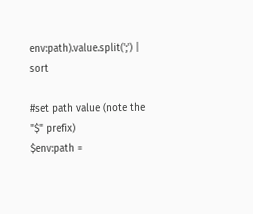env:path).value.split(';') | sort

#set path value (note the "$" prefix)
$env:path =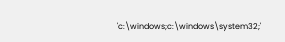'c:\windows;c:\windows\system32;'